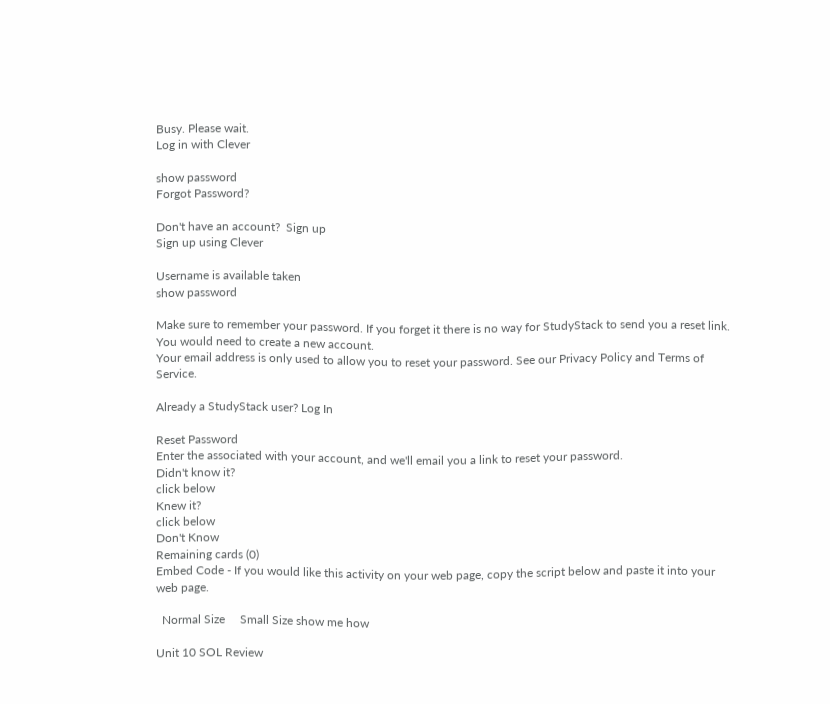Busy. Please wait.
Log in with Clever

show password
Forgot Password?

Don't have an account?  Sign up
Sign up using Clever

Username is available taken
show password

Make sure to remember your password. If you forget it there is no way for StudyStack to send you a reset link. You would need to create a new account.
Your email address is only used to allow you to reset your password. See our Privacy Policy and Terms of Service.

Already a StudyStack user? Log In

Reset Password
Enter the associated with your account, and we'll email you a link to reset your password.
Didn't know it?
click below
Knew it?
click below
Don't Know
Remaining cards (0)
Embed Code - If you would like this activity on your web page, copy the script below and paste it into your web page.

  Normal Size     Small Size show me how

Unit 10 SOL Review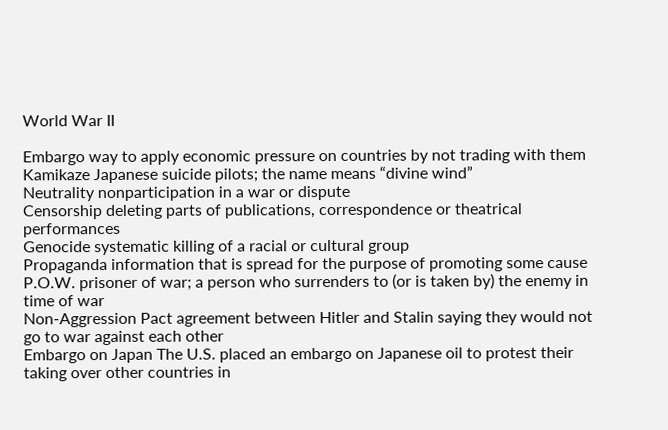World War II

Embargo way to apply economic pressure on countries by not trading with them
Kamikaze Japanese suicide pilots; the name means “divine wind”
Neutrality nonparticipation in a war or dispute
Censorship deleting parts of publications, correspondence or theatrical performances
Genocide systematic killing of a racial or cultural group
Propaganda information that is spread for the purpose of promoting some cause
P.O.W. prisoner of war; a person who surrenders to (or is taken by) the enemy in time of war
Non-Aggression Pact agreement between Hitler and Stalin saying they would not go to war against each other
Embargo on Japan The U.S. placed an embargo on Japanese oil to protest their taking over other countries in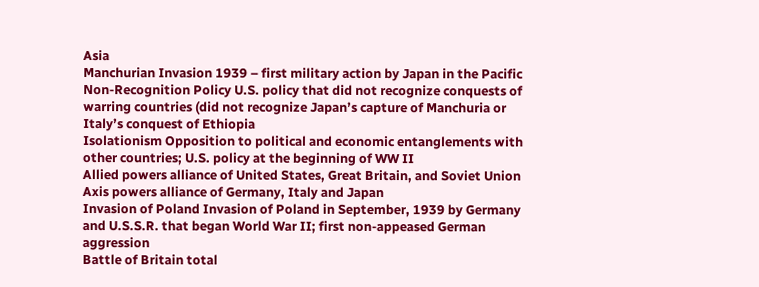Asia
Manchurian Invasion 1939 – first military action by Japan in the Pacific
Non-Recognition Policy U.S. policy that did not recognize conquests of warring countries (did not recognize Japan’s capture of Manchuria or Italy’s conquest of Ethiopia
Isolationism Opposition to political and economic entanglements with other countries; U.S. policy at the beginning of WW II
Allied powers alliance of United States, Great Britain, and Soviet Union
Axis powers alliance of Germany, Italy and Japan
Invasion of Poland Invasion of Poland in September, 1939 by Germany and U.S.S.R. that began World War II; first non-appeased German aggression
Battle of Britain total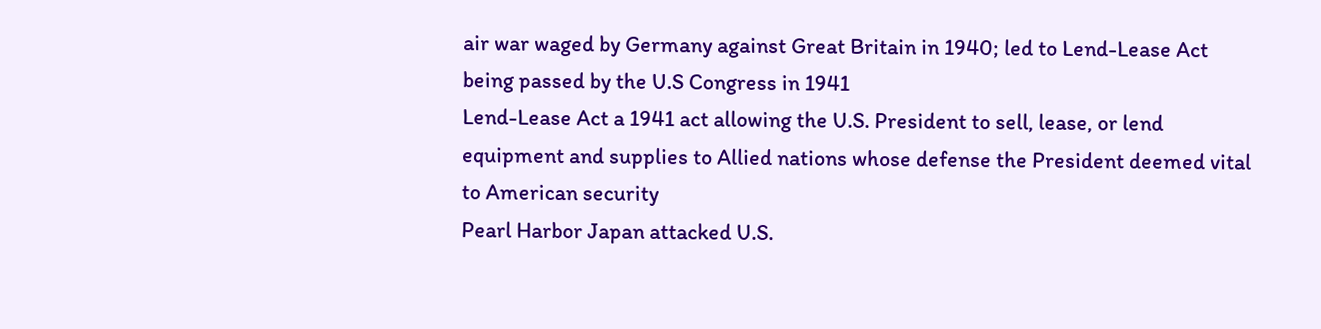air war waged by Germany against Great Britain in 1940; led to Lend-Lease Act being passed by the U.S Congress in 1941
Lend-Lease Act a 1941 act allowing the U.S. President to sell, lease, or lend equipment and supplies to Allied nations whose defense the President deemed vital to American security
Pearl Harbor Japan attacked U.S.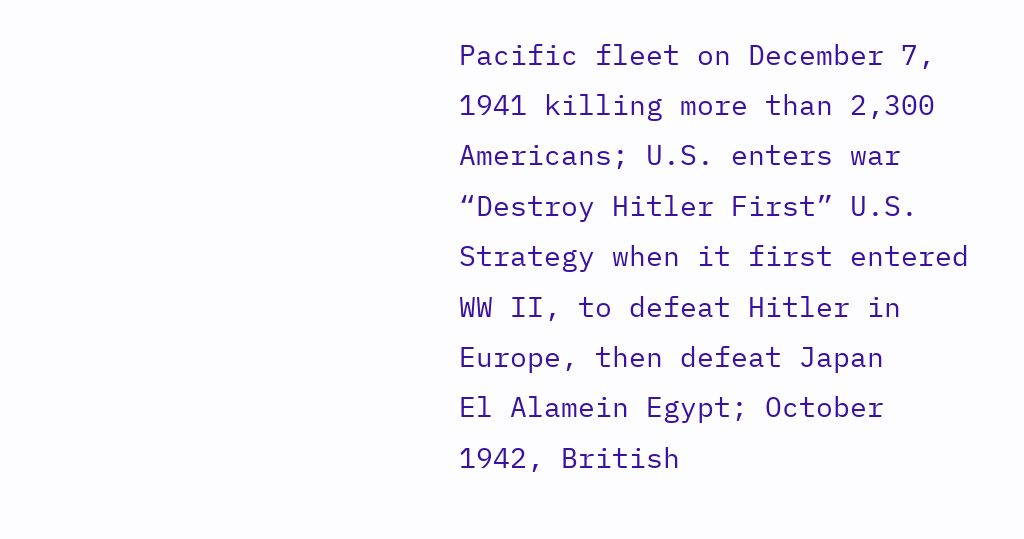Pacific fleet on December 7, 1941 killing more than 2,300 Americans; U.S. enters war
“Destroy Hitler First” U.S. Strategy when it first entered WW II, to defeat Hitler in Europe, then defeat Japan
El Alamein Egypt; October 1942, British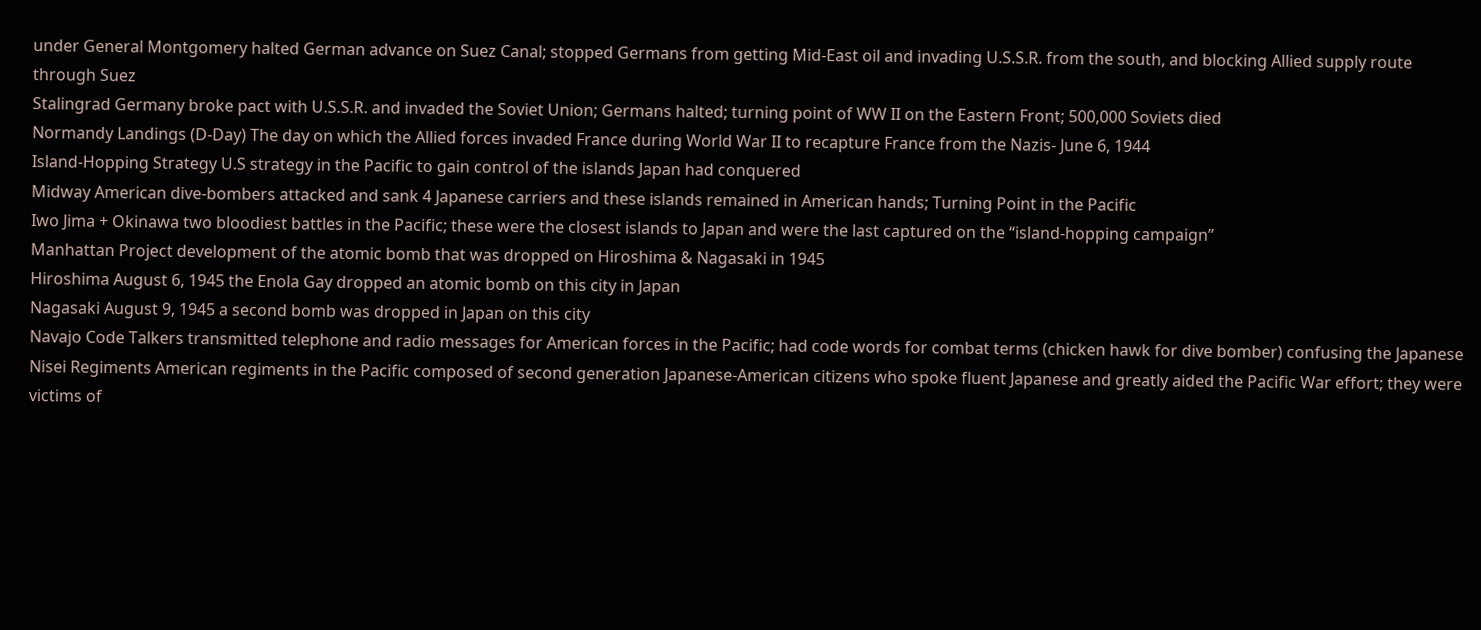under General Montgomery halted German advance on Suez Canal; stopped Germans from getting Mid-East oil and invading U.S.S.R. from the south, and blocking Allied supply route through Suez
Stalingrad Germany broke pact with U.S.S.R. and invaded the Soviet Union; Germans halted; turning point of WW II on the Eastern Front; 500,000 Soviets died
Normandy Landings (D-Day) The day on which the Allied forces invaded France during World War II to recapture France from the Nazis- June 6, 1944
Island-Hopping Strategy U.S strategy in the Pacific to gain control of the islands Japan had conquered
Midway American dive-bombers attacked and sank 4 Japanese carriers and these islands remained in American hands; Turning Point in the Pacific
Iwo Jima + Okinawa two bloodiest battles in the Pacific; these were the closest islands to Japan and were the last captured on the “island-hopping campaign”
Manhattan Project development of the atomic bomb that was dropped on Hiroshima & Nagasaki in 1945
Hiroshima August 6, 1945 the Enola Gay dropped an atomic bomb on this city in Japan
Nagasaki August 9, 1945 a second bomb was dropped in Japan on this city
Navajo Code Talkers transmitted telephone and radio messages for American forces in the Pacific; had code words for combat terms (chicken hawk for dive bomber) confusing the Japanese
Nisei Regiments American regiments in the Pacific composed of second generation Japanese-American citizens who spoke fluent Japanese and greatly aided the Pacific War effort; they were victims of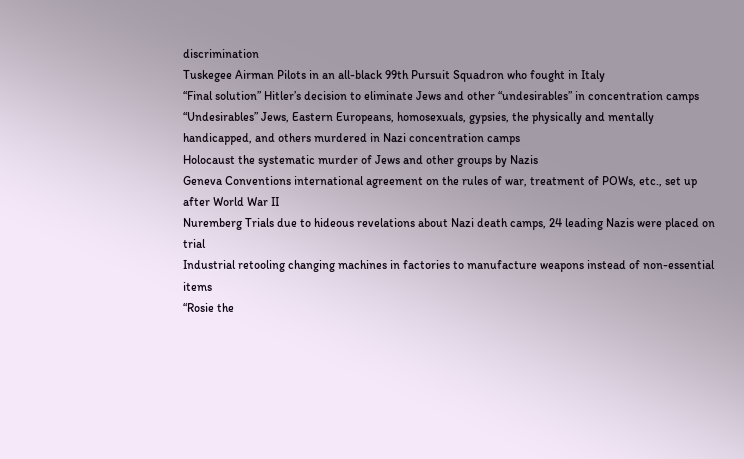discrimination
Tuskegee Airman Pilots in an all-black 99th Pursuit Squadron who fought in Italy
“Final solution” Hitler’s decision to eliminate Jews and other “undesirables” in concentration camps
“Undesirables” Jews, Eastern Europeans, homosexuals, gypsies, the physically and mentally handicapped, and others murdered in Nazi concentration camps
Holocaust the systematic murder of Jews and other groups by Nazis
Geneva Conventions international agreement on the rules of war, treatment of POWs, etc., set up after World War II
Nuremberg Trials due to hideous revelations about Nazi death camps, 24 leading Nazis were placed on trial
Industrial retooling changing machines in factories to manufacture weapons instead of non-essential items
“Rosie the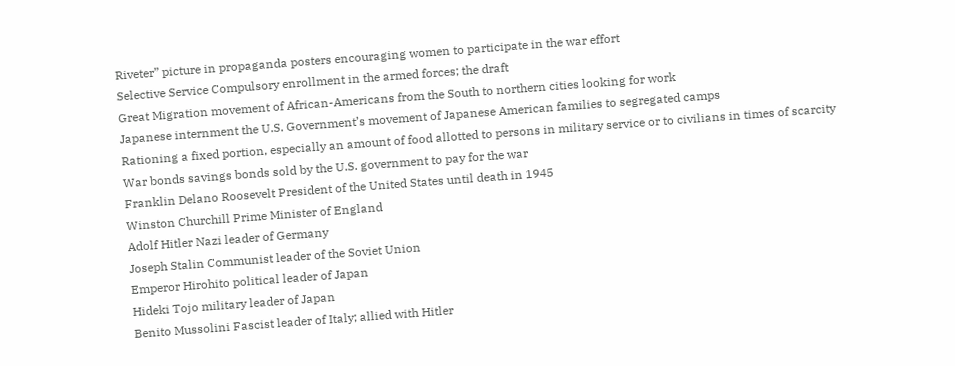Riveter” picture in propaganda posters encouraging women to participate in the war effort
Selective Service Compulsory enrollment in the armed forces; the draft
Great Migration movement of African-Americans from the South to northern cities looking for work
Japanese internment the U.S. Government’s movement of Japanese American families to segregated camps
Rationing a fixed portion, especially an amount of food allotted to persons in military service or to civilians in times of scarcity
War bonds savings bonds sold by the U.S. government to pay for the war
Franklin Delano Roosevelt President of the United States until death in 1945
Winston Churchill Prime Minister of England
Adolf Hitler Nazi leader of Germany
Joseph Stalin Communist leader of the Soviet Union
Emperor Hirohito political leader of Japan
Hideki Tojo military leader of Japan
Benito Mussolini Fascist leader of Italy; allied with Hitler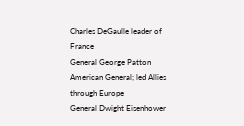Charles DeGaulle leader of France
General George Patton American General; led Allies through Europe
General Dwight Eisenhower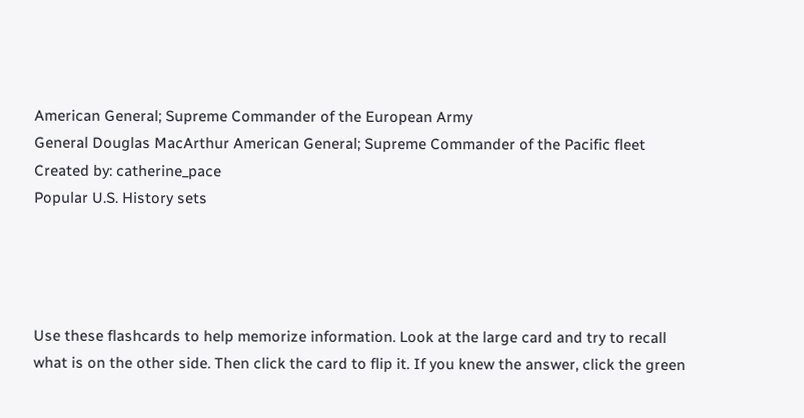American General; Supreme Commander of the European Army
General Douglas MacArthur American General; Supreme Commander of the Pacific fleet
Created by: catherine_pace
Popular U.S. History sets




Use these flashcards to help memorize information. Look at the large card and try to recall what is on the other side. Then click the card to flip it. If you knew the answer, click the green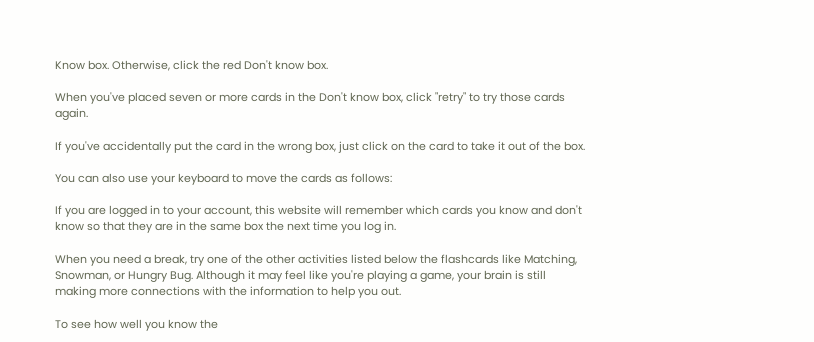Know box. Otherwise, click the red Don't know box.

When you've placed seven or more cards in the Don't know box, click "retry" to try those cards again.

If you've accidentally put the card in the wrong box, just click on the card to take it out of the box.

You can also use your keyboard to move the cards as follows:

If you are logged in to your account, this website will remember which cards you know and don't know so that they are in the same box the next time you log in.

When you need a break, try one of the other activities listed below the flashcards like Matching, Snowman, or Hungry Bug. Although it may feel like you're playing a game, your brain is still making more connections with the information to help you out.

To see how well you know the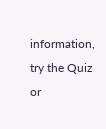information, try the Quiz or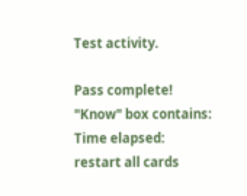Test activity.

Pass complete!
"Know" box contains:
Time elapsed:
restart all cards